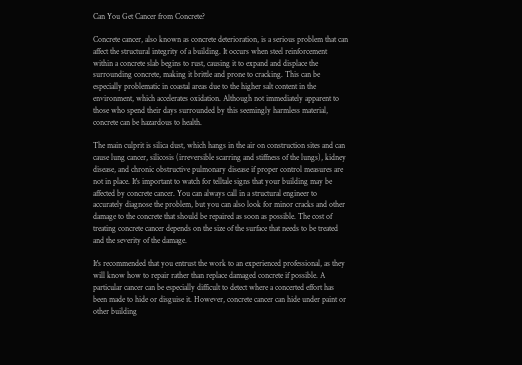Can You Get Cancer from Concrete?

Concrete cancer, also known as concrete deterioration, is a serious problem that can affect the structural integrity of a building. It occurs when steel reinforcement within a concrete slab begins to rust, causing it to expand and displace the surrounding concrete, making it brittle and prone to cracking. This can be especially problematic in coastal areas due to the higher salt content in the environment, which accelerates oxidation. Although not immediately apparent to those who spend their days surrounded by this seemingly harmless material, concrete can be hazardous to health.

The main culprit is silica dust, which hangs in the air on construction sites and can cause lung cancer, silicosis (irreversible scarring and stiffness of the lungs), kidney disease, and chronic obstructive pulmonary disease if proper control measures are not in place. It's important to watch for telltale signs that your building may be affected by concrete cancer. You can always call in a structural engineer to accurately diagnose the problem, but you can also look for minor cracks and other damage to the concrete that should be repaired as soon as possible. The cost of treating concrete cancer depends on the size of the surface that needs to be treated and the severity of the damage.

It's recommended that you entrust the work to an experienced professional, as they will know how to repair rather than replace damaged concrete if possible. A particular cancer can be especially difficult to detect where a concerted effort has been made to hide or disguise it. However, concrete cancer can hide under paint or other building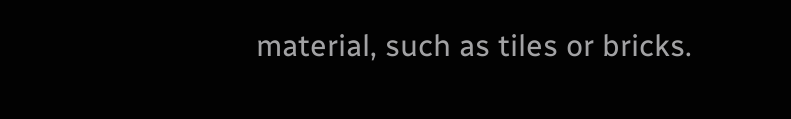material, such as tiles or bricks.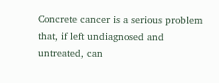Concrete cancer is a serious problem that, if left undiagnosed and untreated, can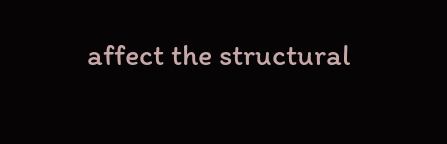affect the structural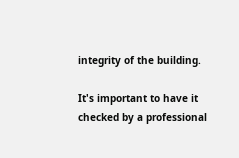integrity of the building.

It's important to have it checked by a professional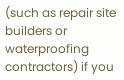(such as repair site builders or waterproofing contractors) if you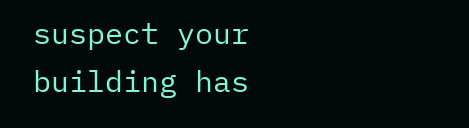suspect your building has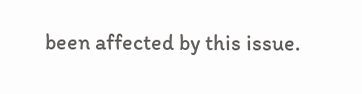been affected by this issue.